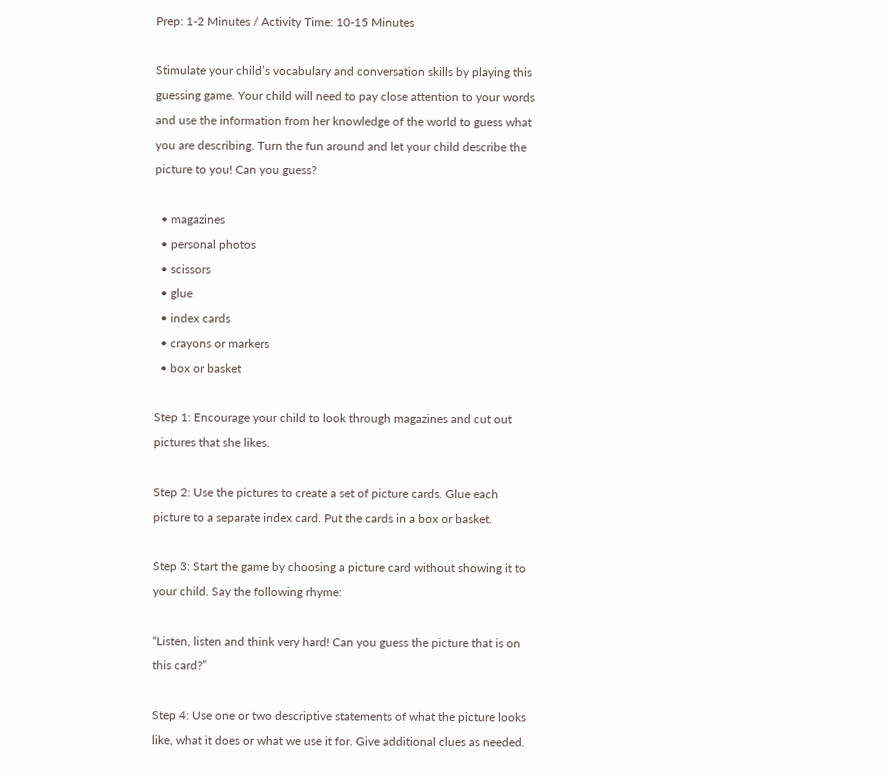Prep: 1-2 Minutes / Activity Time: 10-15 Minutes

Stimulate your child’s vocabulary and conversation skills by playing this guessing game. Your child will need to pay close attention to your words and use the information from her knowledge of the world to guess what you are describing. Turn the fun around and let your child describe the picture to you! Can you guess?

  • magazines
  • personal photos
  • scissors
  • glue
  • index cards
  • crayons or markers
  • box or basket

Step 1: Encourage your child to look through magazines and cut out pictures that she likes.

Step 2: Use the pictures to create a set of picture cards. Glue each picture to a separate index card. Put the cards in a box or basket.

Step 3: Start the game by choosing a picture card without showing it to your child. Say the following rhyme:

“Listen, listen and think very hard! Can you guess the picture that is on this card?”

Step 4: Use one or two descriptive statements of what the picture looks like, what it does or what we use it for. Give additional clues as needed.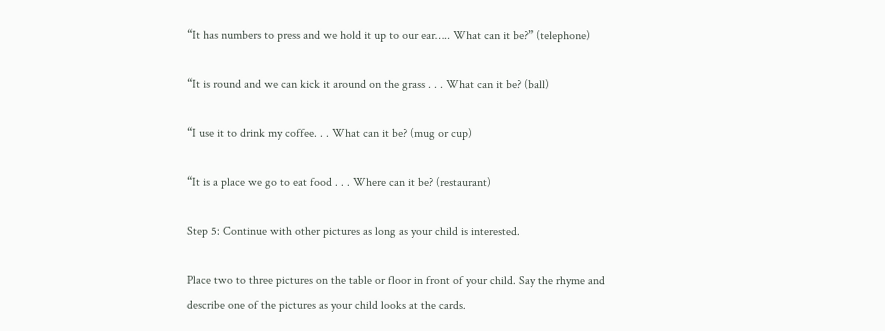“It has numbers to press and we hold it up to our ear….. What can it be?” (telephone)

“It is round and we can kick it around on the grass . . . What can it be? (ball)

“I use it to drink my coffee. . . What can it be? (mug or cup)

“It is a place we go to eat food . . . Where can it be? (restaurant)

Step 5: Continue with other pictures as long as your child is interested.

Place two to three pictures on the table or floor in front of your child. Say the rhyme and describe one of the pictures as your child looks at the cards.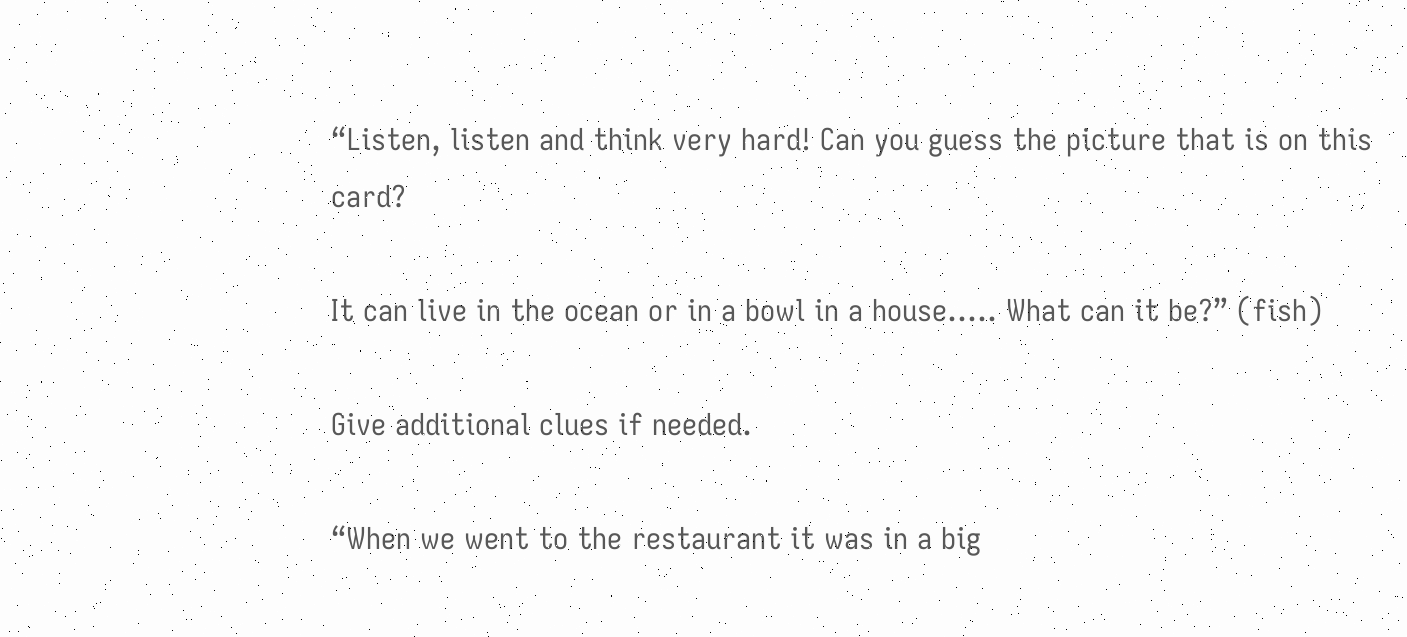“Listen, listen and think very hard! Can you guess the picture that is on this card?

It can live in the ocean or in a bowl in a house….. What can it be?” (fish)

Give additional clues if needed.

“When we went to the restaurant it was in a big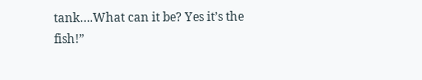tank….What can it be? Yes it’s the fish!”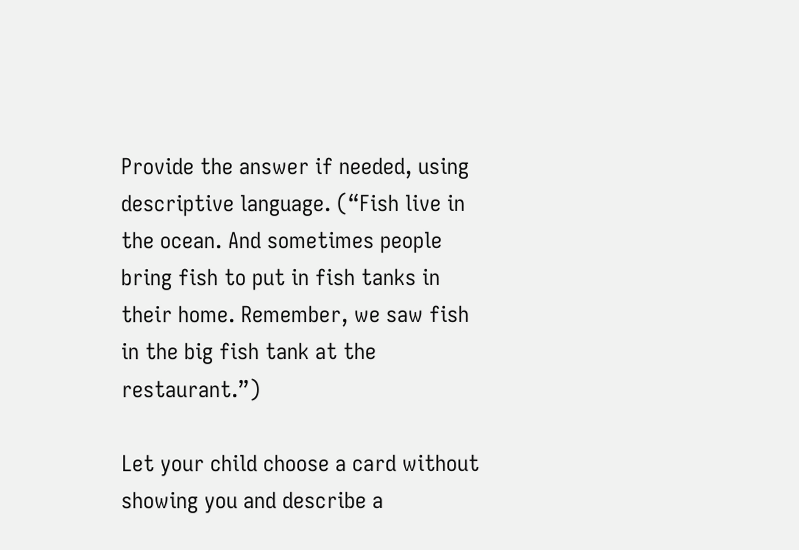Provide the answer if needed, using descriptive language. (“Fish live in the ocean. And sometimes people bring fish to put in fish tanks in their home. Remember, we saw fish in the big fish tank at the restaurant.”)

Let your child choose a card without showing you and describe a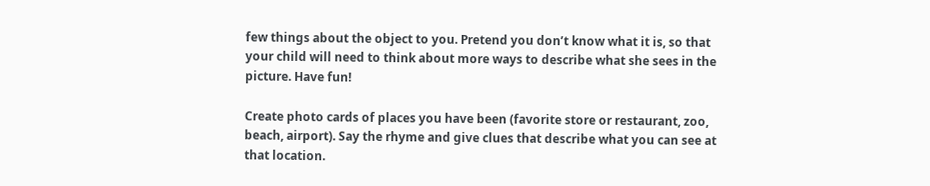few things about the object to you. Pretend you don’t know what it is, so that your child will need to think about more ways to describe what she sees in the picture. Have fun!

Create photo cards of places you have been (favorite store or restaurant, zoo, beach, airport). Say the rhyme and give clues that describe what you can see at that location.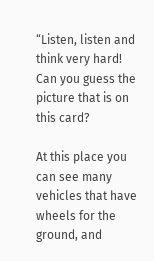“Listen, listen and think very hard! Can you guess the picture that is on this card?

At this place you can see many vehicles that have wheels for the ground, and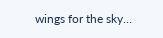wings for the sky…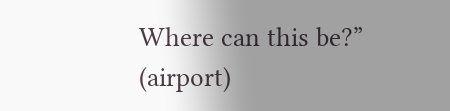Where can this be?” (airport)